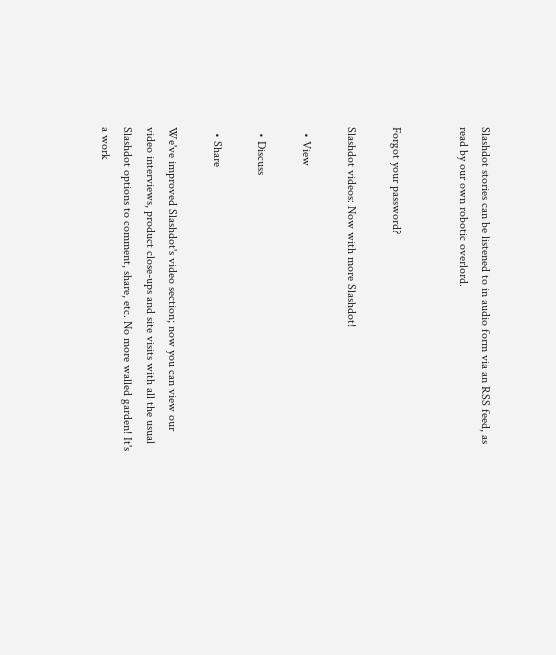Slashdot stories can be listened to in audio form via an RSS feed, as read by our own robotic overlord.


Forgot your password?

Slashdot videos: Now with more Slashdot!

  • View

  • Discuss

  • Share

We've improved Slashdot's video section; now you can view our video interviews, product close-ups and site visits with all the usual Slashdot options to comment, share, etc. No more walled garden! It's a work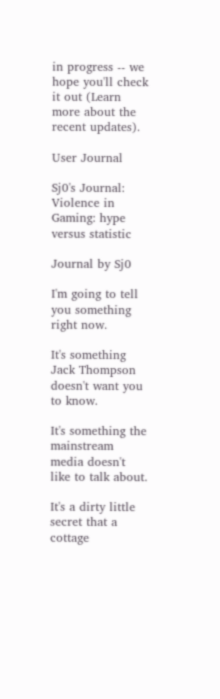in progress -- we hope you'll check it out (Learn more about the recent updates).

User Journal

Sj0's Journal: Violence in Gaming: hype versus statistic

Journal by Sj0

I'm going to tell you something right now.

It's something Jack Thompson doesn't want you to know.

It's something the mainstream media doesn't like to talk about.

It's a dirty little secret that a cottage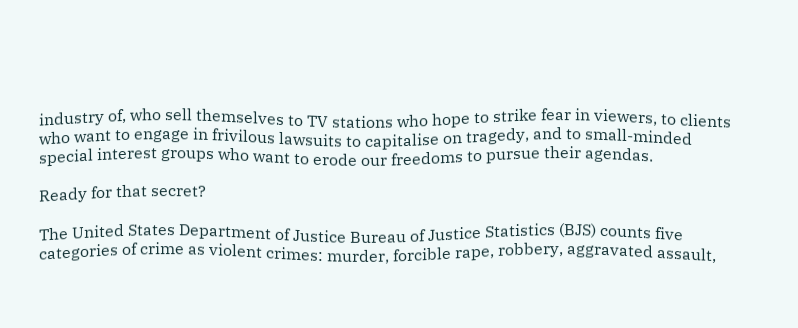industry of, who sell themselves to TV stations who hope to strike fear in viewers, to clients who want to engage in frivilous lawsuits to capitalise on tragedy, and to small-minded special interest groups who want to erode our freedoms to pursue their agendas.

Ready for that secret?

The United States Department of Justice Bureau of Justice Statistics (BJS) counts five categories of crime as violent crimes: murder, forcible rape, robbery, aggravated assault,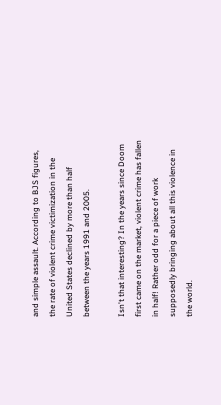and simple assault. According to BJS figures, the rate of violent crime victimization in the United States declined by more than half between the years 1991 and 2005.

Isn't that interesting? In the years since Doom first came on the market, violent crime has fallen in half! Rather odd for a piece of work supposedly bringing about all this violence in the world.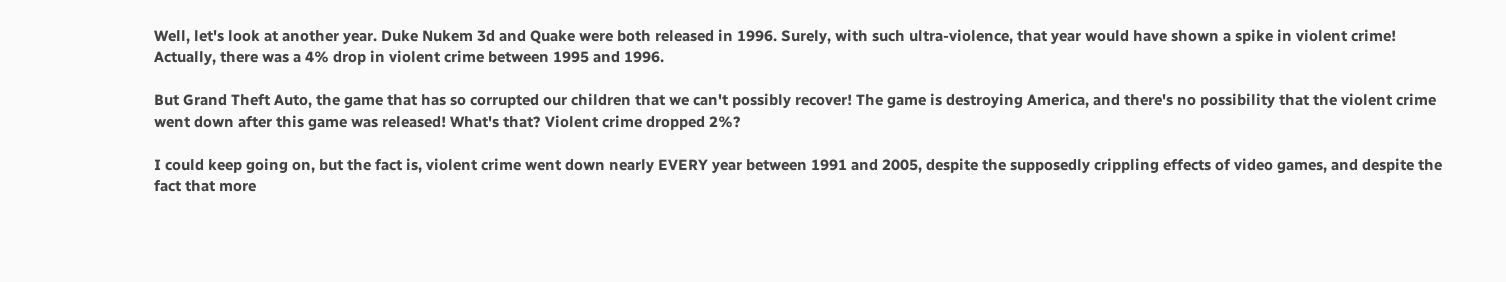Well, let's look at another year. Duke Nukem 3d and Quake were both released in 1996. Surely, with such ultra-violence, that year would have shown a spike in violent crime! Actually, there was a 4% drop in violent crime between 1995 and 1996.

But Grand Theft Auto, the game that has so corrupted our children that we can't possibly recover! The game is destroying America, and there's no possibility that the violent crime went down after this game was released! What's that? Violent crime dropped 2%?

I could keep going on, but the fact is, violent crime went down nearly EVERY year between 1991 and 2005, despite the supposedly crippling effects of video games, and despite the fact that more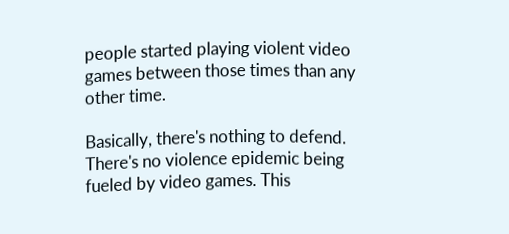people started playing violent video games between those times than any other time.

Basically, there's nothing to defend. There's no violence epidemic being fueled by video games. This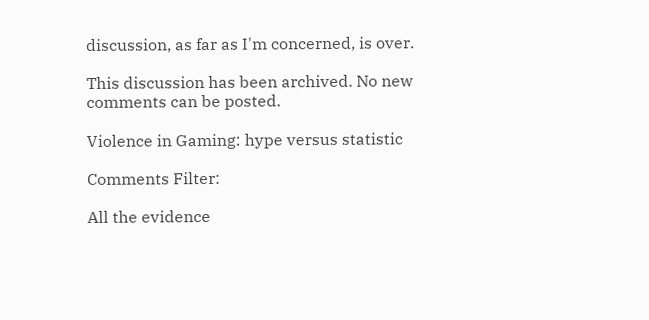discussion, as far as I'm concerned, is over.

This discussion has been archived. No new comments can be posted.

Violence in Gaming: hype versus statistic

Comments Filter:

All the evidence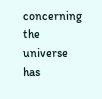concerning the universe has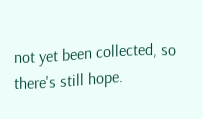not yet been collected, so there's still hope.